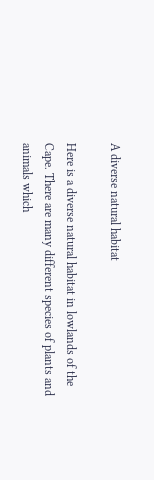A diverse natural habitat

Here is a diverse natural habitat in lowlands of the Cape. There are many different species of plants and animals which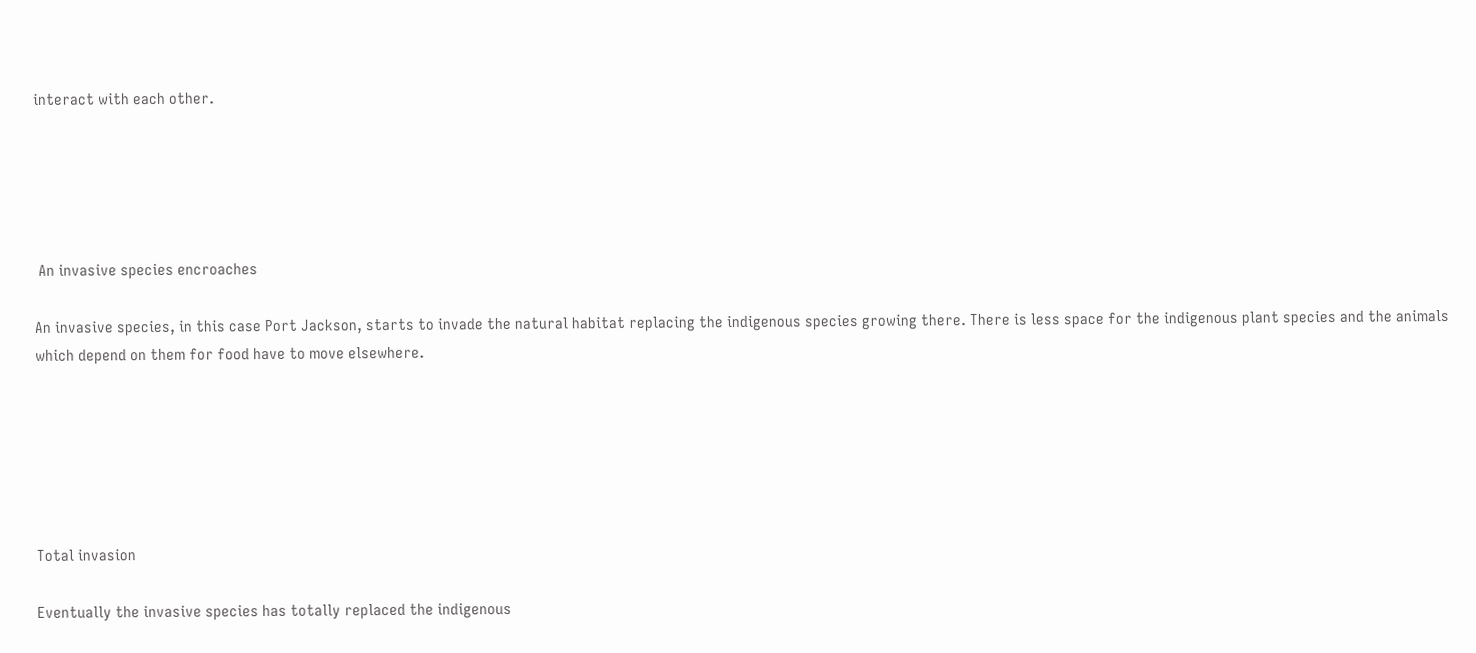interact with each other.





 An invasive species encroaches

An invasive species, in this case Port Jackson, starts to invade the natural habitat replacing the indigenous species growing there. There is less space for the indigenous plant species and the animals which depend on them for food have to move elsewhere.






Total invasion

Eventually the invasive species has totally replaced the indigenous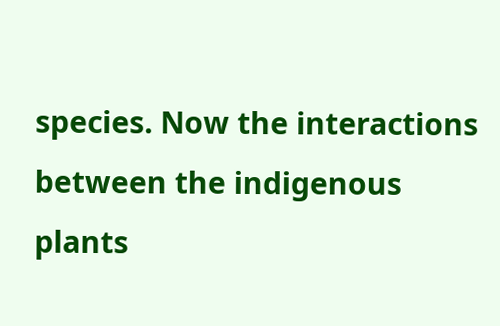species. Now the interactions between the indigenous plants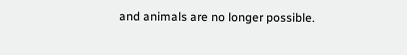and animals are no longer possible.